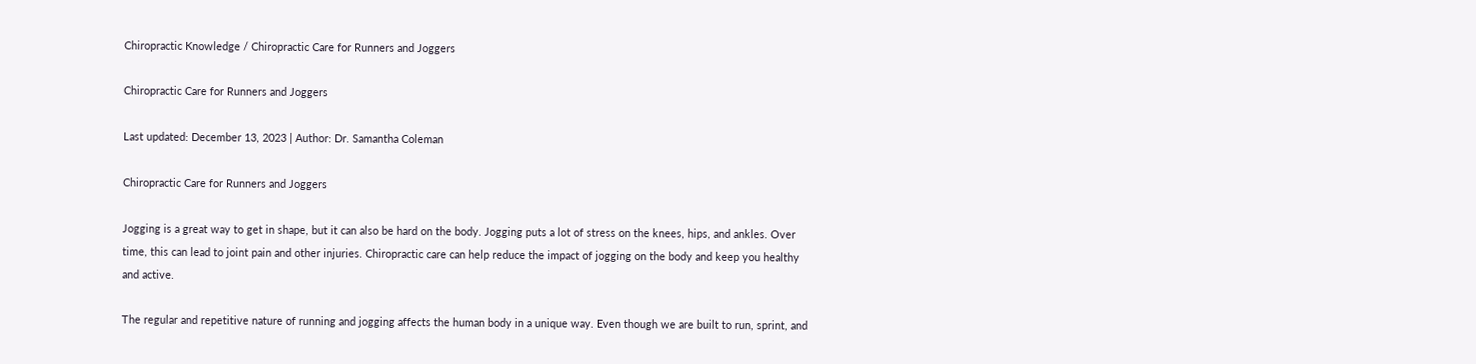Chiropractic Knowledge / Chiropractic Care for Runners and Joggers

Chiropractic Care for Runners and Joggers

Last updated: December 13, 2023 | Author: Dr. Samantha Coleman

Chiropractic Care for Runners and Joggers

Jogging is a great way to get in shape, but it can also be hard on the body. Jogging puts a lot of stress on the knees, hips, and ankles. Over time, this can lead to joint pain and other injuries. Chiropractic care can help reduce the impact of jogging on the body and keep you healthy and active.

The regular and repetitive nature of running and jogging affects the human body in a unique way. Even though we are built to run, sprint, and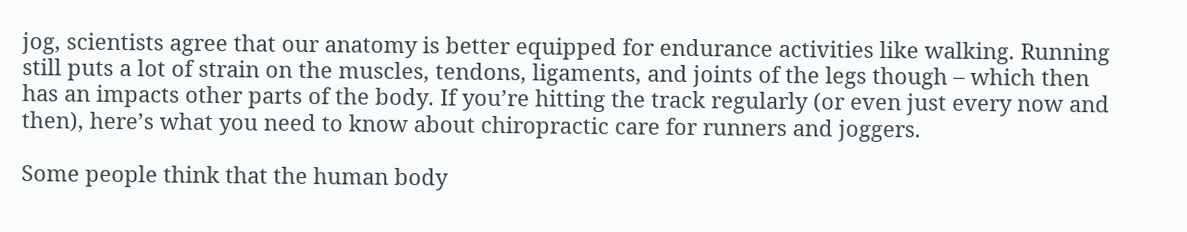jog, scientists agree that our anatomy is better equipped for endurance activities like walking. Running still puts a lot of strain on the muscles, tendons, ligaments, and joints of the legs though – which then has an impacts other parts of the body. If you’re hitting the track regularly (or even just every now and then), here’s what you need to know about chiropractic care for runners and joggers.

Some people think that the human body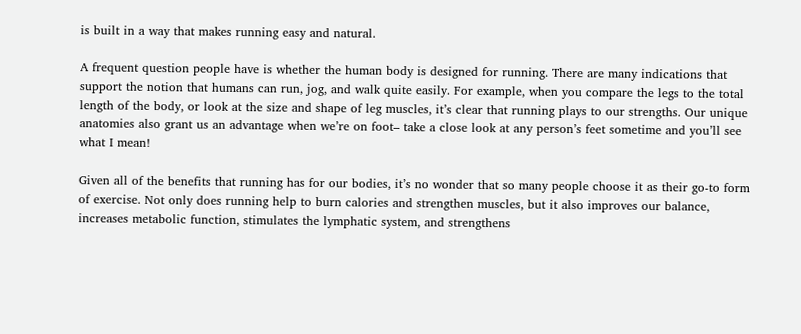is built in a way that makes running easy and natural.

A frequent question people have is whether the human body is designed for running. There are many indications that support the notion that humans can run, jog, and walk quite easily. For example, when you compare the legs to the total length of the body, or look at the size and shape of leg muscles, it’s clear that running plays to our strengths. Our unique anatomies also grant us an advantage when we’re on foot– take a close look at any person’s feet sometime and you’ll see what I mean!

Given all of the benefits that running has for our bodies, it’s no wonder that so many people choose it as their go-to form of exercise. Not only does running help to burn calories and strengthen muscles, but it also improves our balance, increases metabolic function, stimulates the lymphatic system, and strengthens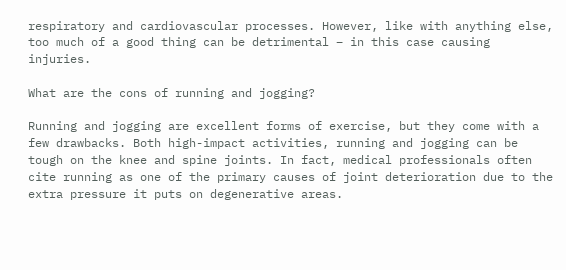respiratory and cardiovascular processes. However, like with anything else, too much of a good thing can be detrimental – in this case causing injuries.

What are the cons of running and jogging?

Running and jogging are excellent forms of exercise, but they come with a few drawbacks. Both high-impact activities, running and jogging can be tough on the knee and spine joints. In fact, medical professionals often cite running as one of the primary causes of joint deterioration due to the extra pressure it puts on degenerative areas.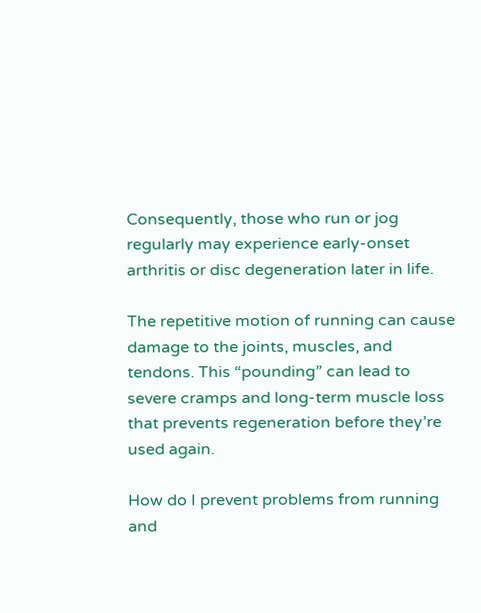Consequently, those who run or jog regularly may experience early-onset arthritis or disc degeneration later in life.

The repetitive motion of running can cause damage to the joints, muscles, and tendons. This “pounding” can lead to severe cramps and long-term muscle loss that prevents regeneration before they’re used again.

How do I prevent problems from running and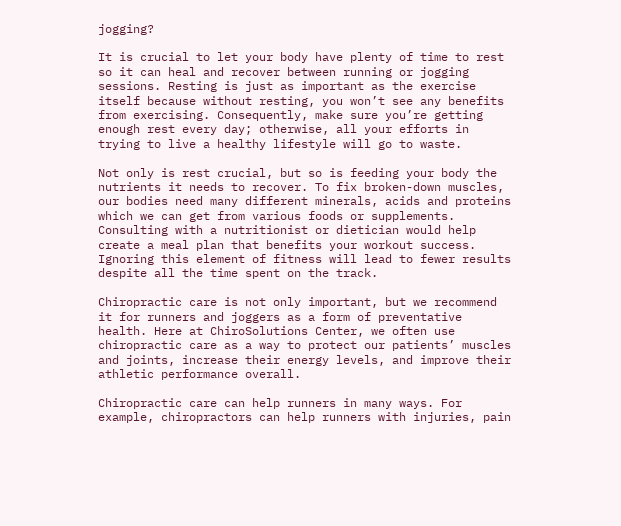jogging?

It is crucial to let your body have plenty of time to rest so it can heal and recover between running or jogging sessions. Resting is just as important as the exercise itself because without resting, you won’t see any benefits from exercising. Consequently, make sure you’re getting enough rest every day; otherwise, all your efforts in trying to live a healthy lifestyle will go to waste.

Not only is rest crucial, but so is feeding your body the nutrients it needs to recover. To fix broken-down muscles, our bodies need many different minerals, acids and proteins which we can get from various foods or supplements. Consulting with a nutritionist or dietician would help create a meal plan that benefits your workout success. Ignoring this element of fitness will lead to fewer results despite all the time spent on the track.

Chiropractic care is not only important, but we recommend it for runners and joggers as a form of preventative health. Here at ChiroSolutions Center, we often use chiropractic care as a way to protect our patients’ muscles and joints, increase their energy levels, and improve their athletic performance overall.

Chiropractic care can help runners in many ways. For example, chiropractors can help runners with injuries, pain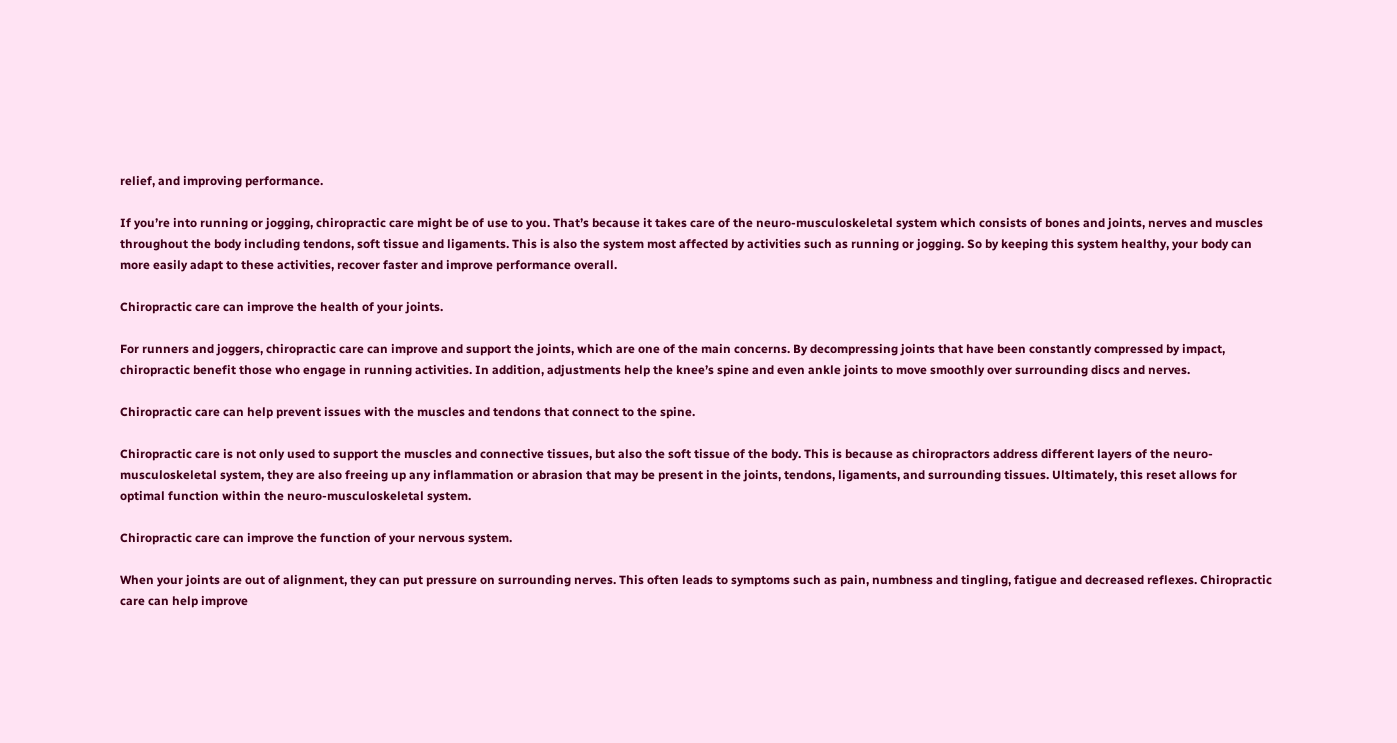relief, and improving performance.

If you’re into running or jogging, chiropractic care might be of use to you. That’s because it takes care of the neuro-musculoskeletal system which consists of bones and joints, nerves and muscles throughout the body including tendons, soft tissue and ligaments. This is also the system most affected by activities such as running or jogging. So by keeping this system healthy, your body can more easily adapt to these activities, recover faster and improve performance overall.

Chiropractic care can improve the health of your joints.

For runners and joggers, chiropractic care can improve and support the joints, which are one of the main concerns. By decompressing joints that have been constantly compressed by impact, chiropractic benefit those who engage in running activities. In addition, adjustments help the knee’s spine and even ankle joints to move smoothly over surrounding discs and nerves.

Chiropractic care can help prevent issues with the muscles and tendons that connect to the spine.

Chiropractic care is not only used to support the muscles and connective tissues, but also the soft tissue of the body. This is because as chiropractors address different layers of the neuro-musculoskeletal system, they are also freeing up any inflammation or abrasion that may be present in the joints, tendons, ligaments, and surrounding tissues. Ultimately, this reset allows for optimal function within the neuro-musculoskeletal system.

Chiropractic care can improve the function of your nervous system.

When your joints are out of alignment, they can put pressure on surrounding nerves. This often leads to symptoms such as pain, numbness and tingling, fatigue and decreased reflexes. Chiropractic care can help improve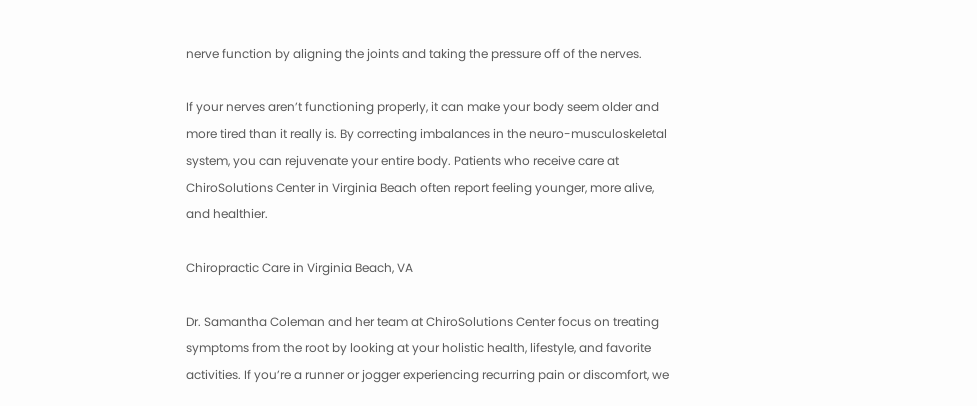nerve function by aligning the joints and taking the pressure off of the nerves.

If your nerves aren’t functioning properly, it can make your body seem older and more tired than it really is. By correcting imbalances in the neuro-musculoskeletal system, you can rejuvenate your entire body. Patients who receive care at ChiroSolutions Center in Virginia Beach often report feeling younger, more alive, and healthier.

Chiropractic Care in Virginia Beach, VA

Dr. Samantha Coleman and her team at ChiroSolutions Center focus on treating symptoms from the root by looking at your holistic health, lifestyle, and favorite activities. If you’re a runner or jogger experiencing recurring pain or discomfort, we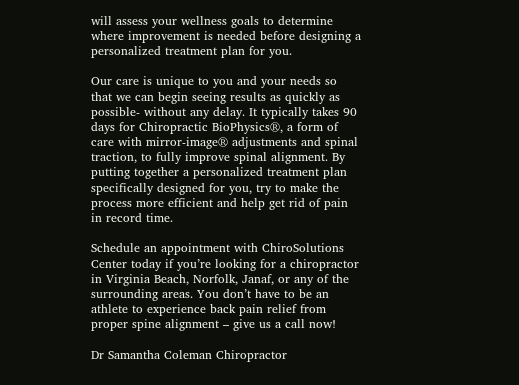will assess your wellness goals to determine where improvement is needed before designing a personalized treatment plan for you.

Our care is unique to you and your needs so that we can begin seeing results as quickly as possible- without any delay. It typically takes 90 days for Chiropractic BioPhysics®, a form of care with mirror-image® adjustments and spinal traction, to fully improve spinal alignment. By putting together a personalized treatment plan specifically designed for you, try to make the process more efficient and help get rid of pain in record time.

Schedule an appointment with ChiroSolutions Center today if you’re looking for a chiropractor in Virginia Beach, Norfolk, Janaf, or any of the surrounding areas. You don’t have to be an athlete to experience back pain relief from proper spine alignment – give us a call now!

Dr Samantha Coleman Chiropractor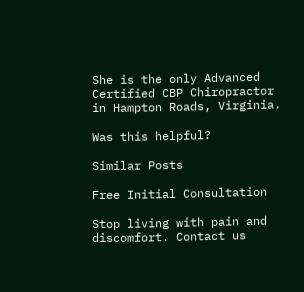She is the only Advanced Certified CBP Chiropractor in Hampton Roads, Virginia.

Was this helpful?

Similar Posts

Free Initial Consultation

Stop living with pain and discomfort. Contact us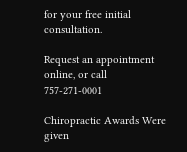for your free initial consultation.

Request an appointment online, or call 757-271-0001

Chiropractic Awards Were given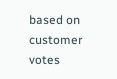based on customer votes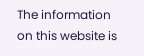The information on this website is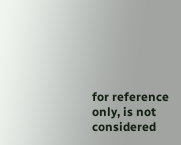for reference only, is not considered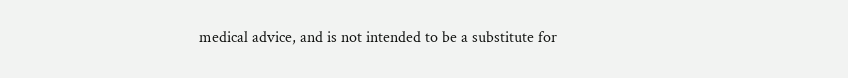medical advice, and is not intended to be a substitute for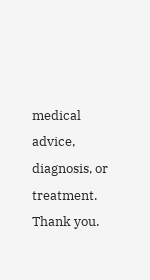medical advice, diagnosis, or treatment. Thank you.